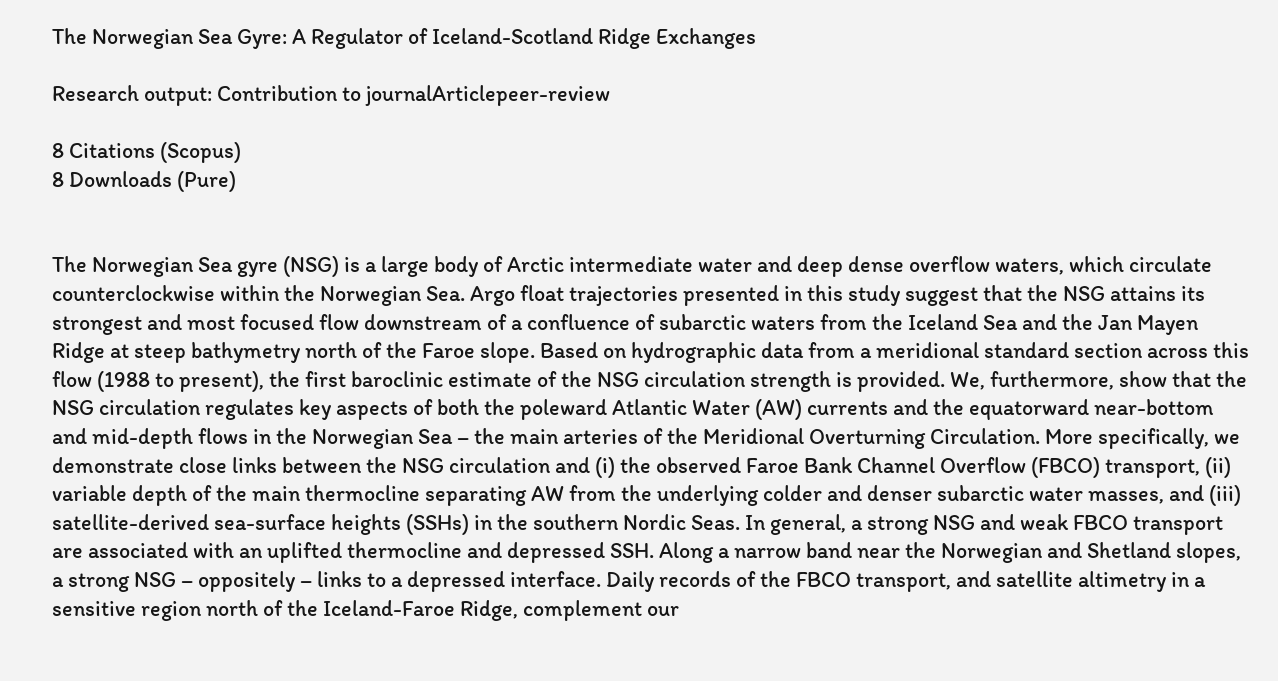The Norwegian Sea Gyre: A Regulator of Iceland-Scotland Ridge Exchanges

Research output: Contribution to journalArticlepeer-review

8 Citations (Scopus)
8 Downloads (Pure)


The Norwegian Sea gyre (NSG) is a large body of Arctic intermediate water and deep dense overflow waters, which circulate counterclockwise within the Norwegian Sea. Argo float trajectories presented in this study suggest that the NSG attains its strongest and most focused flow downstream of a confluence of subarctic waters from the Iceland Sea and the Jan Mayen Ridge at steep bathymetry north of the Faroe slope. Based on hydrographic data from a meridional standard section across this flow (1988 to present), the first baroclinic estimate of the NSG circulation strength is provided. We, furthermore, show that the NSG circulation regulates key aspects of both the poleward Atlantic Water (AW) currents and the equatorward near-bottom and mid-depth flows in the Norwegian Sea – the main arteries of the Meridional Overturning Circulation. More specifically, we demonstrate close links between the NSG circulation and (i) the observed Faroe Bank Channel Overflow (FBCO) transport, (ii) variable depth of the main thermocline separating AW from the underlying colder and denser subarctic water masses, and (iii) satellite-derived sea-surface heights (SSHs) in the southern Nordic Seas. In general, a strong NSG and weak FBCO transport are associated with an uplifted thermocline and depressed SSH. Along a narrow band near the Norwegian and Shetland slopes, a strong NSG – oppositely – links to a depressed interface. Daily records of the FBCO transport, and satellite altimetry in a sensitive region north of the Iceland-Faroe Ridge, complement our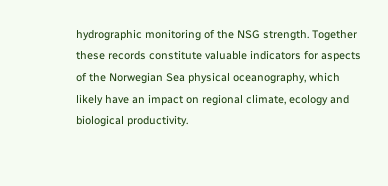hydrographic monitoring of the NSG strength. Together these records constitute valuable indicators for aspects of the Norwegian Sea physical oceanography, which likely have an impact on regional climate, ecology and biological productivity.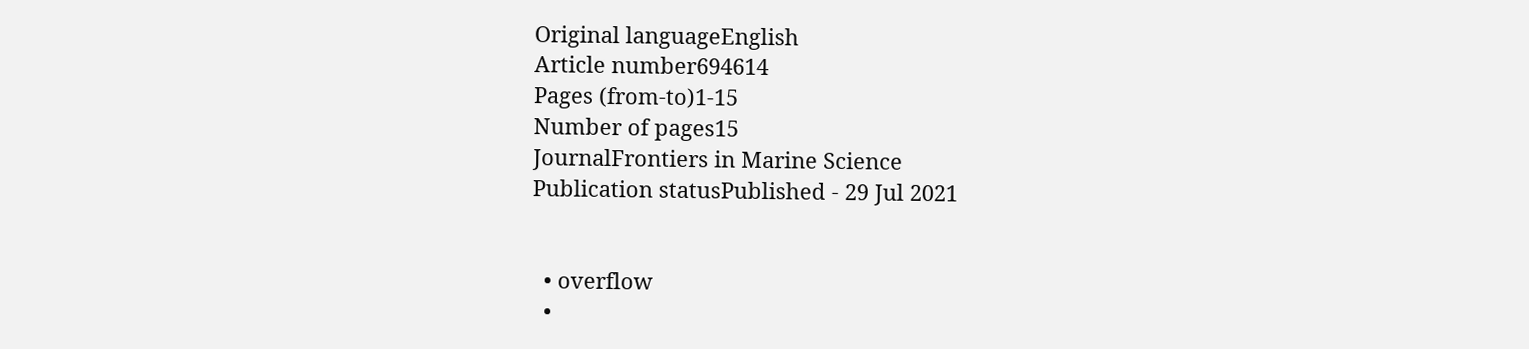Original languageEnglish
Article number694614
Pages (from-to)1-15
Number of pages15
JournalFrontiers in Marine Science
Publication statusPublished - 29 Jul 2021


  • overflow
  •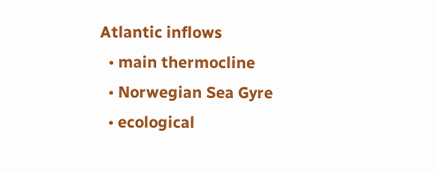Atlantic inflows
  • main thermocline
  • Norwegian Sea Gyre
  • ecological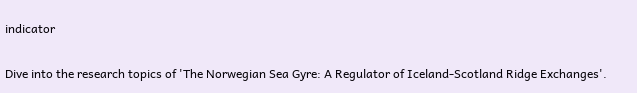indicator


Dive into the research topics of 'The Norwegian Sea Gyre: A Regulator of Iceland-Scotland Ridge Exchanges'.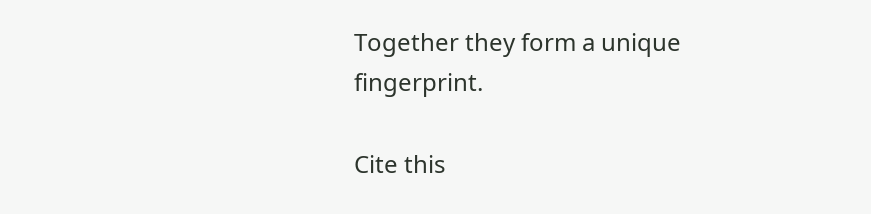Together they form a unique fingerprint.

Cite this